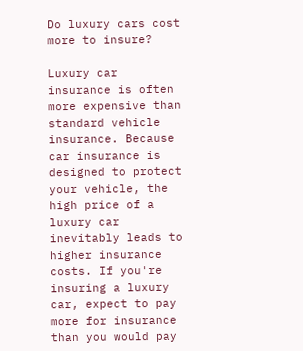Do luxury cars cost more to insure?

Luxury car insurance is often more expensive than standard vehicle insurance. Because car insurance is designed to protect your vehicle, the high price of a luxury car inevitably leads to higher insurance costs. If you're insuring a luxury car, expect to pay more for insurance than you would pay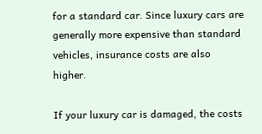for a standard car. Since luxury cars are generally more expensive than standard vehicles, insurance costs are also higher.

If your luxury car is damaged, the costs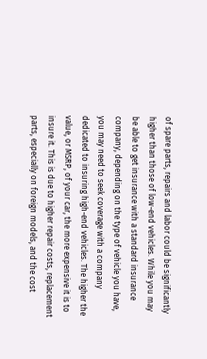of spare parts, repairs and labor could be significantly higher than those of low-end vehicles. While you may be able to get insurance with a standard insurance company, depending on the type of vehicle you have, you may need to seek coverage with a company dedicated to insuring high-end vehicles. The higher the value, or MSRP, of your car, the more expensive it is to insure it. This is due to higher repair costs, replacement parts, especially on foreign models, and the cost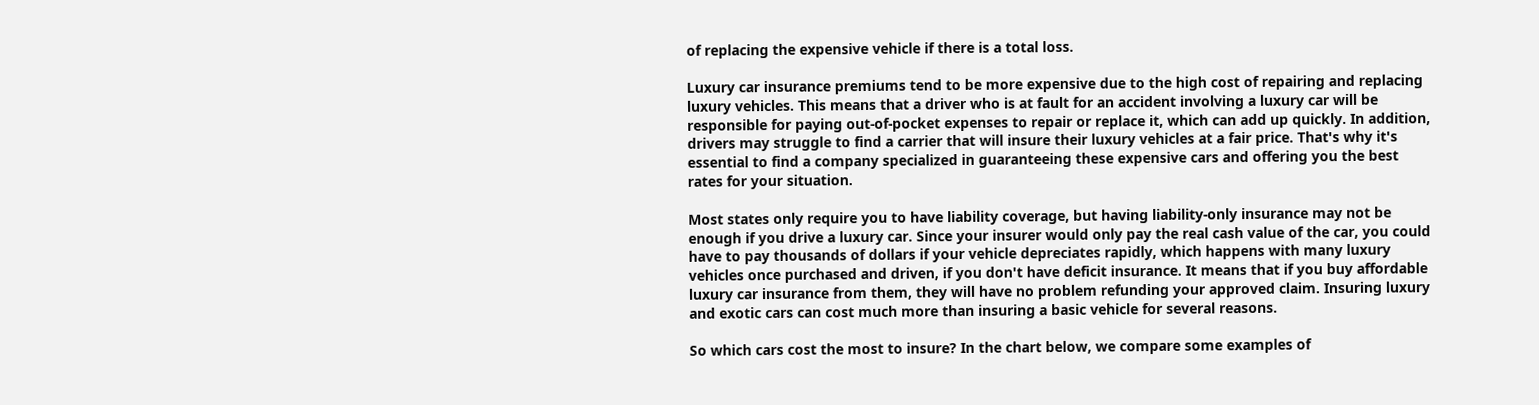of replacing the expensive vehicle if there is a total loss.

Luxury car insurance premiums tend to be more expensive due to the high cost of repairing and replacing luxury vehicles. This means that a driver who is at fault for an accident involving a luxury car will be responsible for paying out-of-pocket expenses to repair or replace it, which can add up quickly. In addition, drivers may struggle to find a carrier that will insure their luxury vehicles at a fair price. That's why it's essential to find a company specialized in guaranteeing these expensive cars and offering you the best rates for your situation.

Most states only require you to have liability coverage, but having liability-only insurance may not be enough if you drive a luxury car. Since your insurer would only pay the real cash value of the car, you could have to pay thousands of dollars if your vehicle depreciates rapidly, which happens with many luxury vehicles once purchased and driven, if you don't have deficit insurance. It means that if you buy affordable luxury car insurance from them, they will have no problem refunding your approved claim. Insuring luxury and exotic cars can cost much more than insuring a basic vehicle for several reasons.

So which cars cost the most to insure? In the chart below, we compare some examples of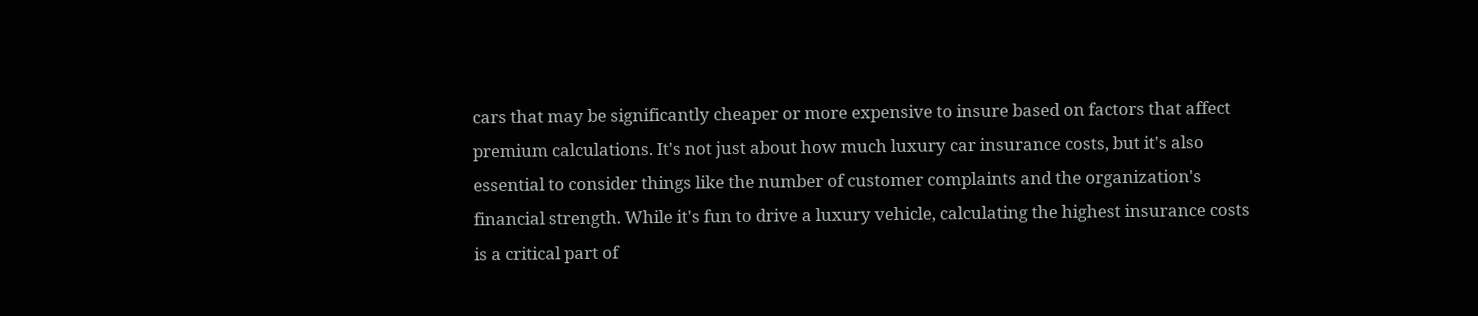cars that may be significantly cheaper or more expensive to insure based on factors that affect premium calculations. It's not just about how much luxury car insurance costs, but it's also essential to consider things like the number of customer complaints and the organization's financial strength. While it's fun to drive a luxury vehicle, calculating the highest insurance costs is a critical part of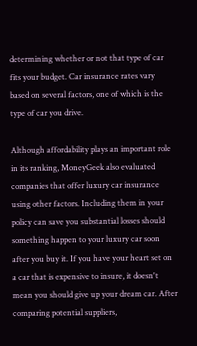determining whether or not that type of car fits your budget. Car insurance rates vary based on several factors, one of which is the type of car you drive.

Although affordability plays an important role in its ranking, MoneyGeek also evaluated companies that offer luxury car insurance using other factors. Including them in your policy can save you substantial losses should something happen to your luxury car soon after you buy it. If you have your heart set on a car that is expensive to insure, it doesn't mean you should give up your dream car. After comparing potential suppliers,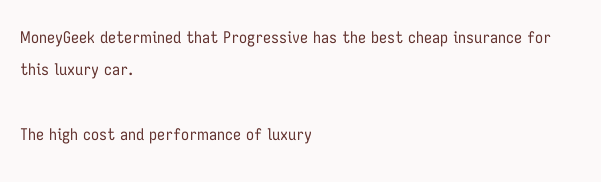MoneyGeek determined that Progressive has the best cheap insurance for this luxury car.

The high cost and performance of luxury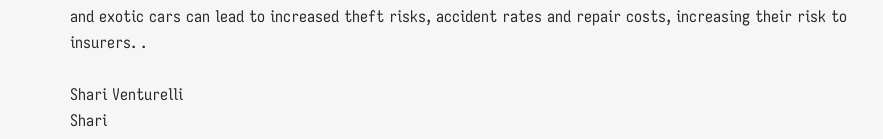and exotic cars can lead to increased theft risks, accident rates and repair costs, increasing their risk to insurers. .

Shari Venturelli
Shari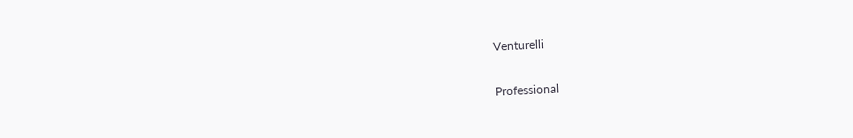Venturelli

Professional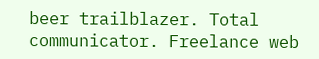beer trailblazer. Total communicator. Freelance web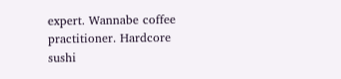expert. Wannabe coffee practitioner. Hardcore sushi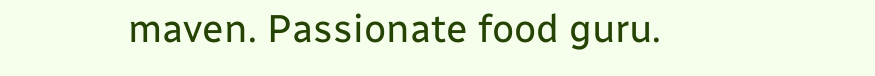maven. Passionate food guru.